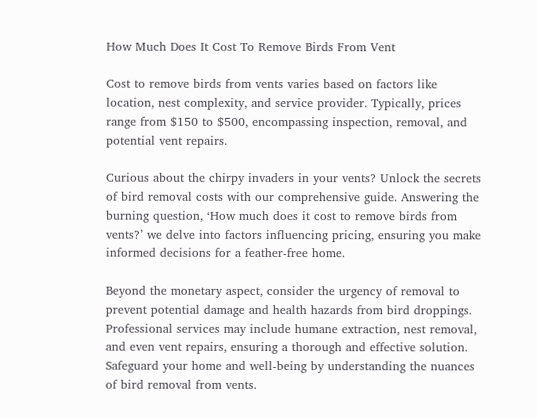How Much Does It Cost To Remove Birds From Vent

Cost to remove birds from vents varies based on factors like location, nest complexity, and service provider. Typically, prices range from $150 to $500, encompassing inspection, removal, and potential vent repairs.

Curious about the chirpy invaders in your vents? Unlock the secrets of bird removal costs with our comprehensive guide. Answering the burning question, ‘How much does it cost to remove birds from vents?’ we delve into factors influencing pricing, ensuring you make informed decisions for a feather-free home.

Beyond the monetary aspect, consider the urgency of removal to prevent potential damage and health hazards from bird droppings. Professional services may include humane extraction, nest removal, and even vent repairs, ensuring a thorough and effective solution. Safeguard your home and well-being by understanding the nuances of bird removal from vents.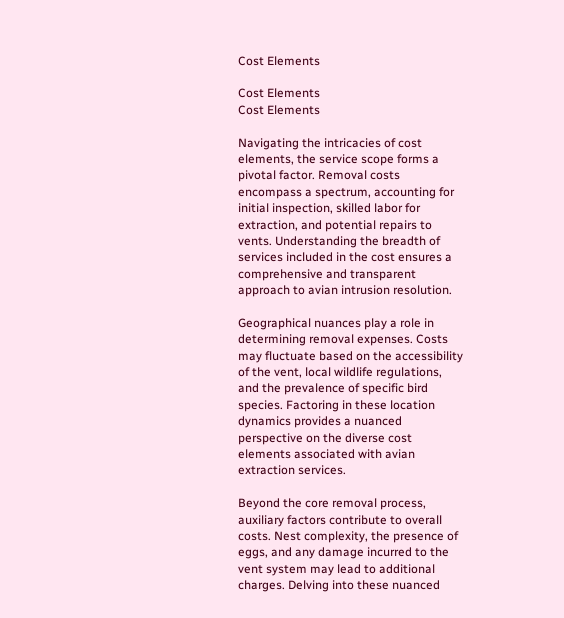Cost Elements

Cost Elements
Cost Elements

Navigating the intricacies of cost elements, the service scope forms a pivotal factor. Removal costs encompass a spectrum, accounting for initial inspection, skilled labor for extraction, and potential repairs to vents. Understanding the breadth of services included in the cost ensures a comprehensive and transparent approach to avian intrusion resolution.

Geographical nuances play a role in determining removal expenses. Costs may fluctuate based on the accessibility of the vent, local wildlife regulations, and the prevalence of specific bird species. Factoring in these location dynamics provides a nuanced perspective on the diverse cost elements associated with avian extraction services.

Beyond the core removal process, auxiliary factors contribute to overall costs. Nest complexity, the presence of eggs, and any damage incurred to the vent system may lead to additional charges. Delving into these nuanced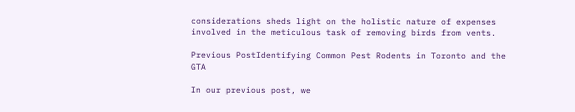considerations sheds light on the holistic nature of expenses involved in the meticulous task of removing birds from vents.

Previous PostIdentifying Common Pest Rodents in Toronto and the GTA

In our previous post, we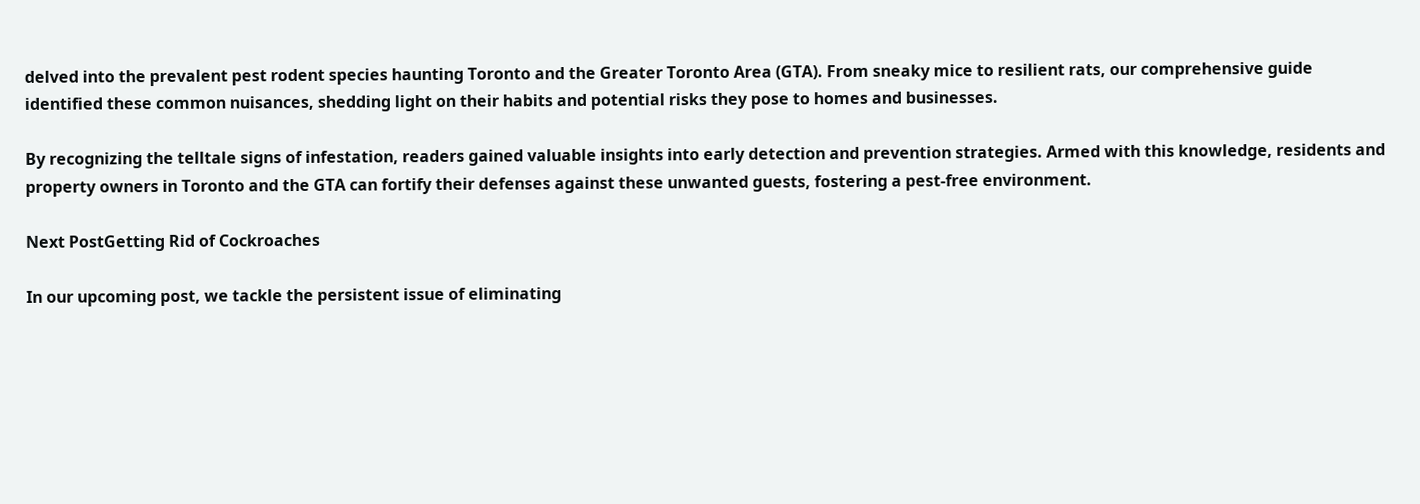delved into the prevalent pest rodent species haunting Toronto and the Greater Toronto Area (GTA). From sneaky mice to resilient rats, our comprehensive guide identified these common nuisances, shedding light on their habits and potential risks they pose to homes and businesses.

By recognizing the telltale signs of infestation, readers gained valuable insights into early detection and prevention strategies. Armed with this knowledge, residents and property owners in Toronto and the GTA can fortify their defenses against these unwanted guests, fostering a pest-free environment.

Next PostGetting Rid of Cockroaches

In our upcoming post, we tackle the persistent issue of eliminating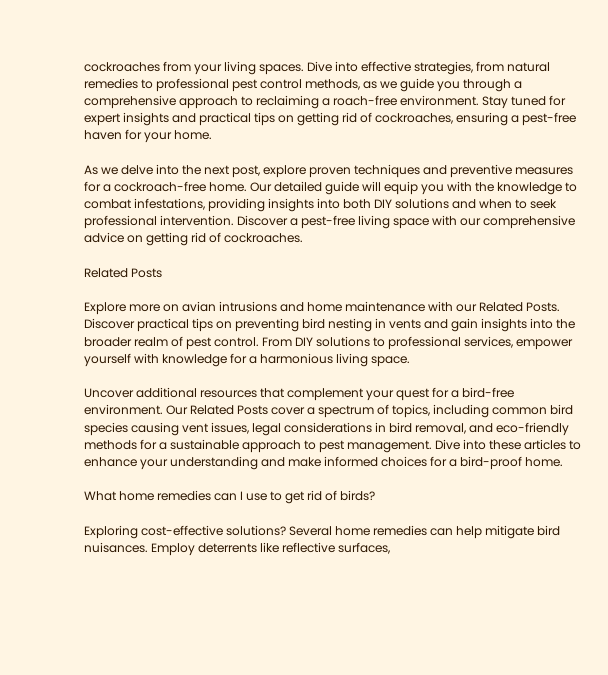cockroaches from your living spaces. Dive into effective strategies, from natural remedies to professional pest control methods, as we guide you through a comprehensive approach to reclaiming a roach-free environment. Stay tuned for expert insights and practical tips on getting rid of cockroaches, ensuring a pest-free haven for your home.

As we delve into the next post, explore proven techniques and preventive measures for a cockroach-free home. Our detailed guide will equip you with the knowledge to combat infestations, providing insights into both DIY solutions and when to seek professional intervention. Discover a pest-free living space with our comprehensive advice on getting rid of cockroaches.

Related Posts

Explore more on avian intrusions and home maintenance with our Related Posts. Discover practical tips on preventing bird nesting in vents and gain insights into the broader realm of pest control. From DIY solutions to professional services, empower yourself with knowledge for a harmonious living space.

Uncover additional resources that complement your quest for a bird-free environment. Our Related Posts cover a spectrum of topics, including common bird species causing vent issues, legal considerations in bird removal, and eco-friendly methods for a sustainable approach to pest management. Dive into these articles to enhance your understanding and make informed choices for a bird-proof home.

What home remedies can I use to get rid of birds?

Exploring cost-effective solutions? Several home remedies can help mitigate bird nuisances. Employ deterrents like reflective surfaces,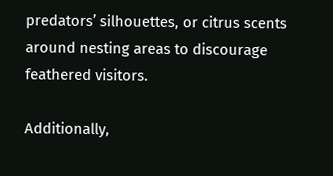predators’ silhouettes, or citrus scents around nesting areas to discourage feathered visitors.

Additionally,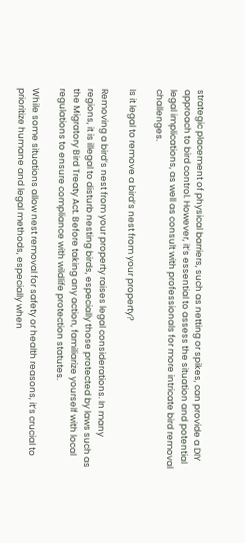strategic placement of physical barriers, such as netting or spikes, can provide a DIY approach to bird control. However, it’s essential to assess the situation and potential legal implications, as well as consult with professionals for more intricate bird removal challenges.

Is it legal to remove a bird’s nest from your property?

Removing a bird’s nest from your property raises legal considerations. In many regions, it is illegal to disturb nesting birds, especially those protected by laws such as the Migratory Bird Treaty Act. Before taking any action, familiarize yourself with local regulations to ensure compliance with wildlife protection statutes.

While some situations allow nest removal for safety or health reasons, it’s crucial to prioritize humane and legal methods, especially when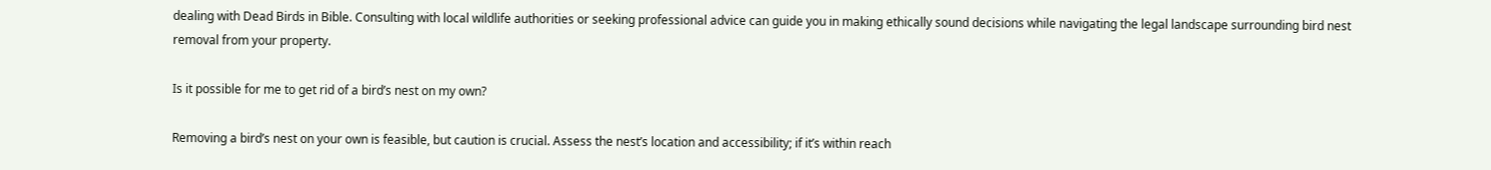dealing with Dead Birds in Bible. Consulting with local wildlife authorities or seeking professional advice can guide you in making ethically sound decisions while navigating the legal landscape surrounding bird nest removal from your property.

Is it possible for me to get rid of a bird’s nest on my own?

Removing a bird’s nest on your own is feasible, but caution is crucial. Assess the nest’s location and accessibility; if it’s within reach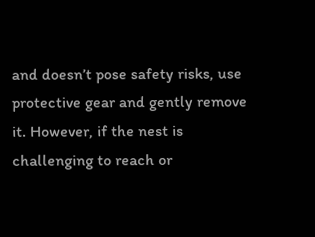and doesn’t pose safety risks, use protective gear and gently remove it. However, if the nest is challenging to reach or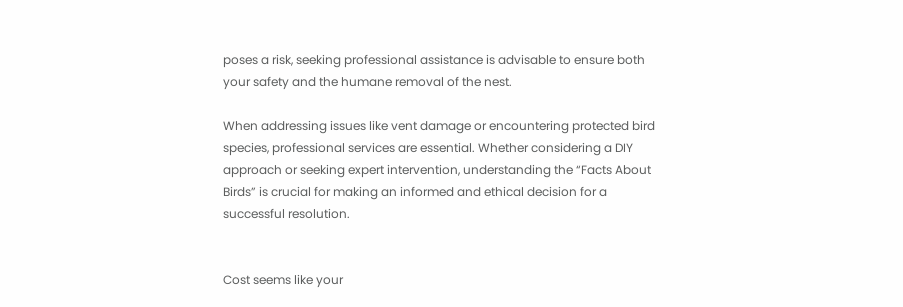poses a risk, seeking professional assistance is advisable to ensure both your safety and the humane removal of the nest.

When addressing issues like vent damage or encountering protected bird species, professional services are essential. Whether considering a DIY approach or seeking expert intervention, understanding the “Facts About Birds” is crucial for making an informed and ethical decision for a successful resolution.


Cost seems like your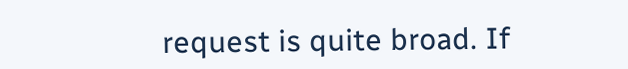request is quite broad. If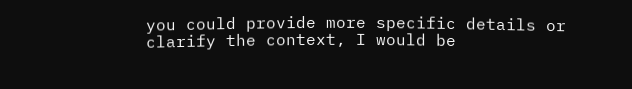you could provide more specific details or clarify the context, I would be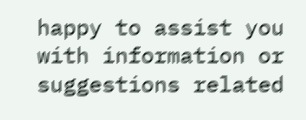happy to assist you with information or suggestions related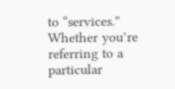to “services.” Whether you’re referring to a particular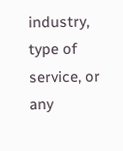industry, type of service, or any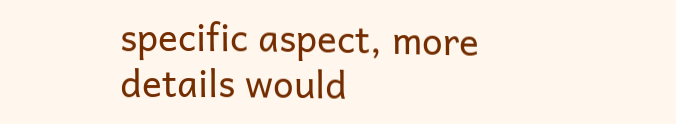specific aspect, more details would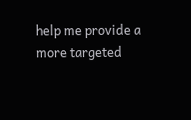help me provide a more targeted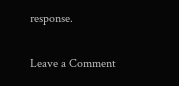response.

Leave a Comment